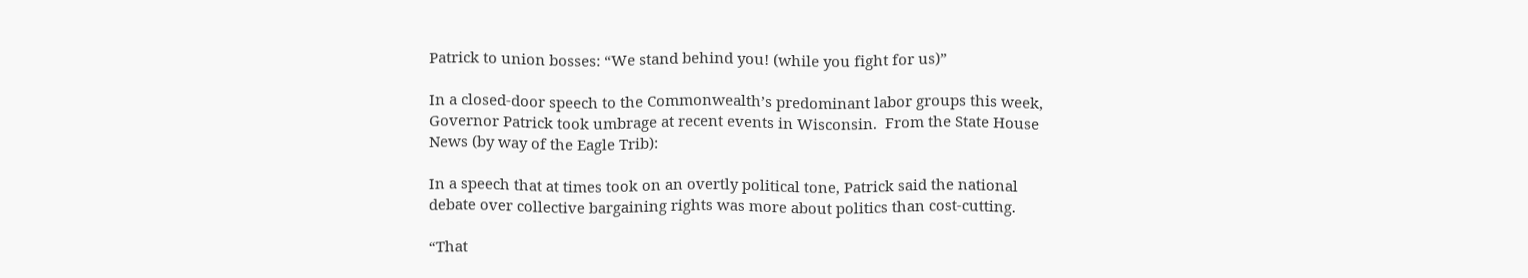Patrick to union bosses: “We stand behind you! (while you fight for us)”

In a closed-door speech to the Commonwealth’s predominant labor groups this week, Governor Patrick took umbrage at recent events in Wisconsin.  From the State House News (by way of the Eagle Trib):

In a speech that at times took on an overtly political tone, Patrick said the national debate over collective bargaining rights was more about politics than cost-cutting.

“That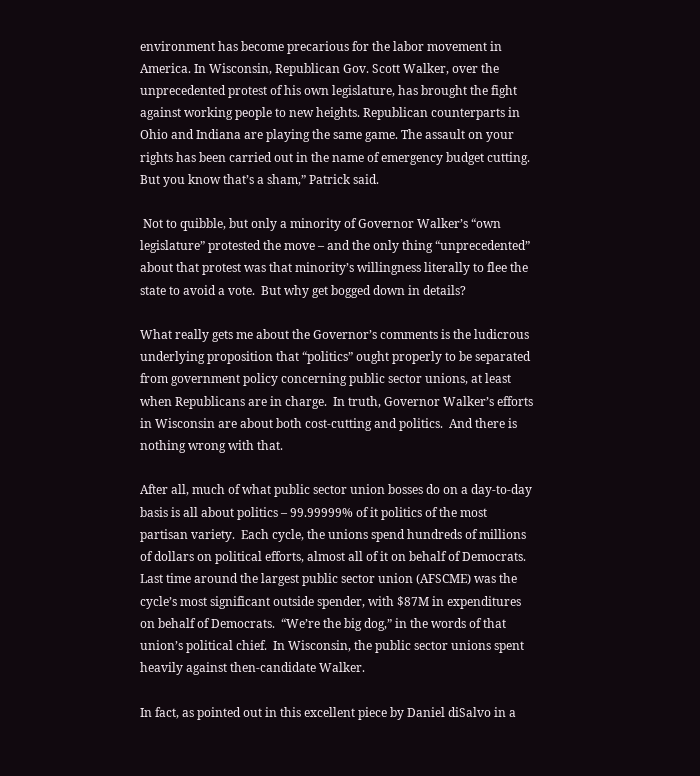environment has become precarious for the labor movement in America. In Wisconsin, Republican Gov. Scott Walker, over the unprecedented protest of his own legislature, has brought the fight against working people to new heights. Republican counterparts in Ohio and Indiana are playing the same game. The assault on your rights has been carried out in the name of emergency budget cutting. But you know that’s a sham,” Patrick said.

 Not to quibble, but only a minority of Governor Walker’s “own legislature” protested the move – and the only thing “unprecedented” about that protest was that minority’s willingness literally to flee the state to avoid a vote.  But why get bogged down in details?

What really gets me about the Governor’s comments is the ludicrous underlying proposition that “politics” ought properly to be separated from government policy concerning public sector unions, at least when Republicans are in charge.  In truth, Governor Walker’s efforts in Wisconsin are about both cost-cutting and politics.  And there is nothing wrong with that.

After all, much of what public sector union bosses do on a day-to-day basis is all about politics – 99.99999% of it politics of the most partisan variety.  Each cycle, the unions spend hundreds of millions of dollars on political efforts, almost all of it on behalf of Democrats.  Last time around the largest public sector union (AFSCME) was the cycle’s most significant outside spender, with $87M in expenditures on behalf of Democrats.  “We’re the big dog,” in the words of that union’s political chief.  In Wisconsin, the public sector unions spent heavily against then-candidate Walker.

In fact, as pointed out in this excellent piece by Daniel diSalvo in a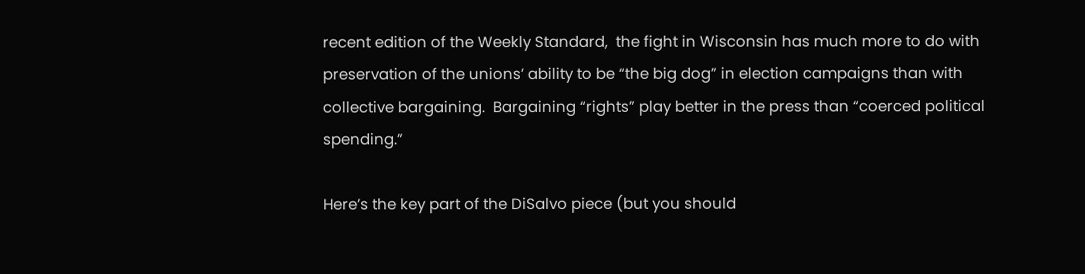recent edition of the Weekly Standard,  the fight in Wisconsin has much more to do with preservation of the unions’ ability to be “the big dog” in election campaigns than with collective bargaining.  Bargaining “rights” play better in the press than “coerced political spending.”

Here’s the key part of the DiSalvo piece (but you should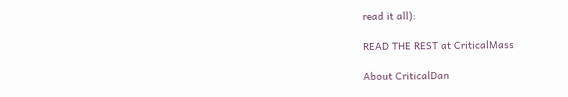read it all):

READ THE REST at CriticalMass

About CriticalDan